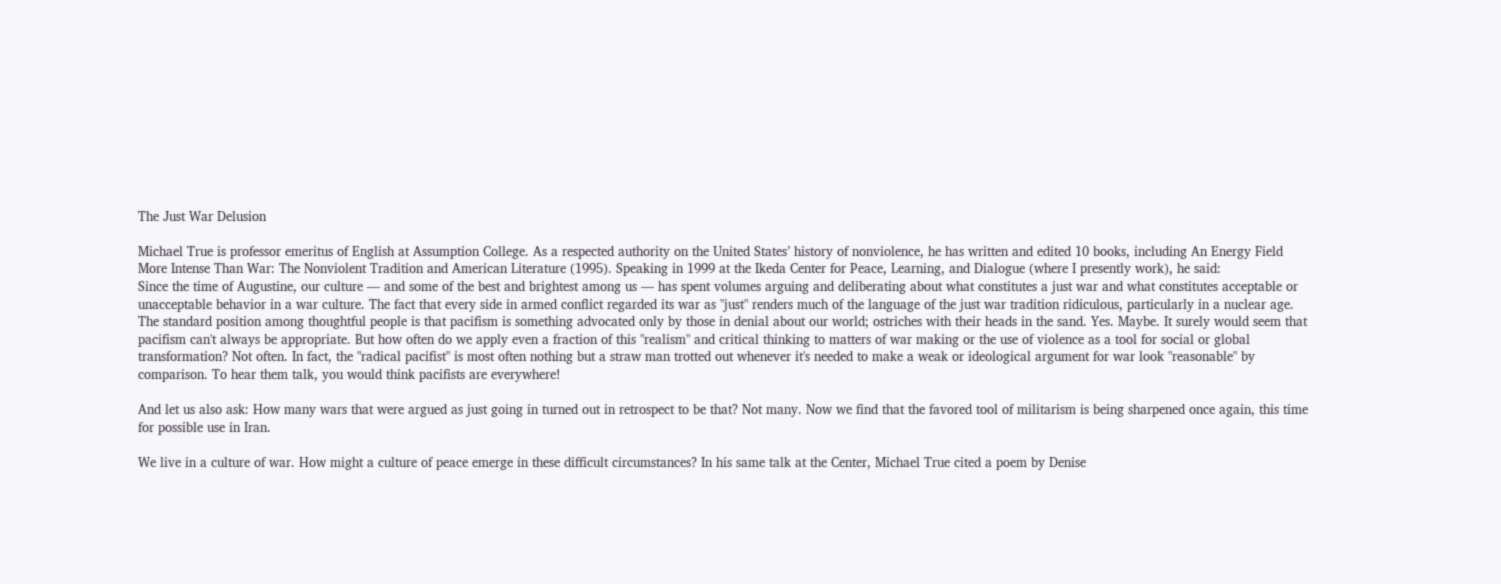The Just War Delusion

Michael True is professor emeritus of English at Assumption College. As a respected authority on the United States’ history of nonviolence, he has written and edited 10 books, including An Energy Field More Intense Than War: The Nonviolent Tradition and American Literature (1995). Speaking in 1999 at the Ikeda Center for Peace, Learning, and Dialogue (where I presently work), he said:
Since the time of Augustine, our culture — and some of the best and brightest among us — has spent volumes arguing and deliberating about what constitutes a just war and what constitutes acceptable or unacceptable behavior in a war culture. The fact that every side in armed conflict regarded its war as "just" renders much of the language of the just war tradition ridiculous, particularly in a nuclear age.
The standard position among thoughtful people is that pacifism is something advocated only by those in denial about our world; ostriches with their heads in the sand. Yes. Maybe. It surely would seem that pacifism can't always be appropriate. But how often do we apply even a fraction of this "realism" and critical thinking to matters of war making or the use of violence as a tool for social or global transformation? Not often. In fact, the "radical pacifist" is most often nothing but a straw man trotted out whenever it's needed to make a weak or ideological argument for war look "reasonable" by comparison. To hear them talk, you would think pacifists are everywhere!

And let us also ask: How many wars that were argued as just going in turned out in retrospect to be that? Not many. Now we find that the favored tool of militarism is being sharpened once again, this time for possible use in Iran.

We live in a culture of war. How might a culture of peace emerge in these difficult circumstances? In his same talk at the Center, Michael True cited a poem by Denise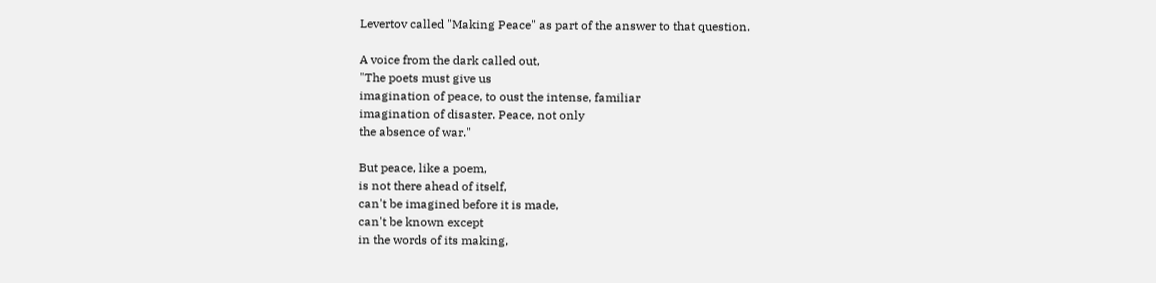Levertov called "Making Peace" as part of the answer to that question.

A voice from the dark called out,
"The poets must give us
imagination of peace, to oust the intense, familiar
imagination of disaster. Peace, not only
the absence of war."

But peace, like a poem,
is not there ahead of itself,
can't be imagined before it is made,
can't be known except
in the words of its making,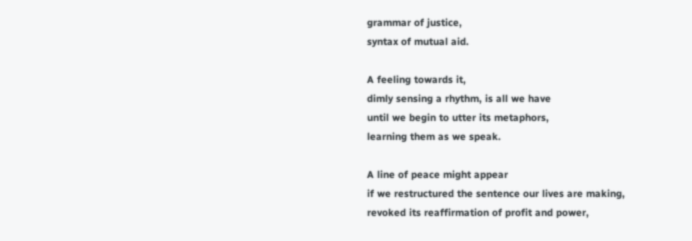grammar of justice,
syntax of mutual aid.

A feeling towards it,
dimly sensing a rhythm, is all we have
until we begin to utter its metaphors,
learning them as we speak.

A line of peace might appear
if we restructured the sentence our lives are making,
revoked its reaffirmation of profit and power,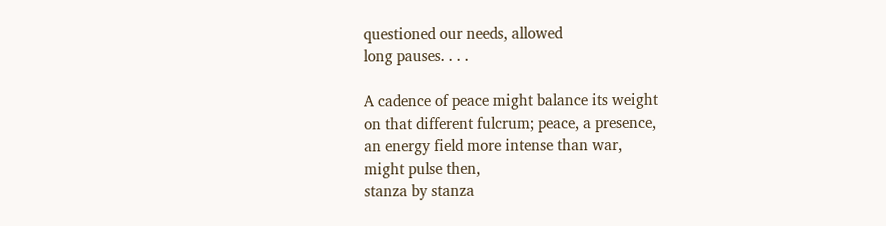questioned our needs, allowed
long pauses. . . .

A cadence of peace might balance its weight
on that different fulcrum; peace, a presence,
an energy field more intense than war,
might pulse then,
stanza by stanza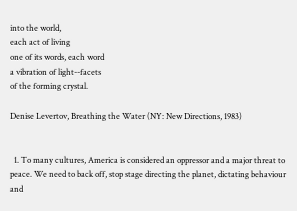into the world,
each act of living
one of its words, each word
a vibration of light--facets
of the forming crystal.

Denise Levertov, Breathing the Water (NY: New Directions, 1983)


  1. To many cultures, America is considered an oppressor and a major threat to peace. We need to back off, stop stage directing the planet, dictating behaviour and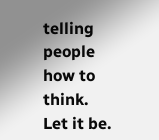telling people how to think. Let it be.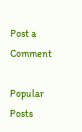Post a Comment

Popular Posts